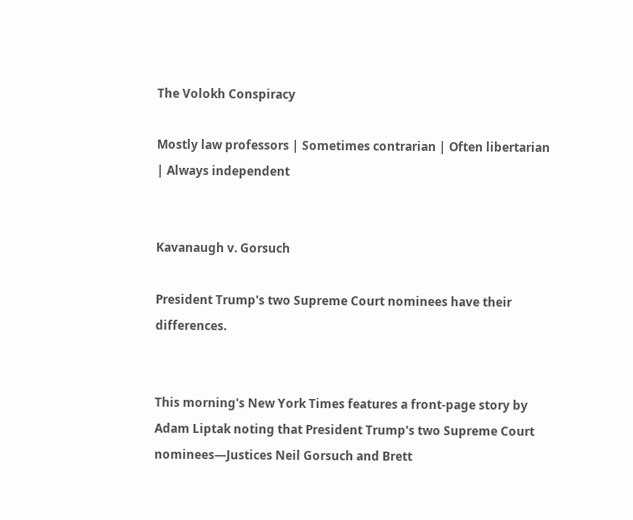The Volokh Conspiracy

Mostly law professors | Sometimes contrarian | Often libertarian | Always independent


Kavanaugh v. Gorsuch

President Trump's two Supreme Court nominees have their differences.


This morning's New York Times features a front-page story by Adam Liptak noting that President Trump's two Supreme Court nominees—Justices Neil Gorsuch and Brett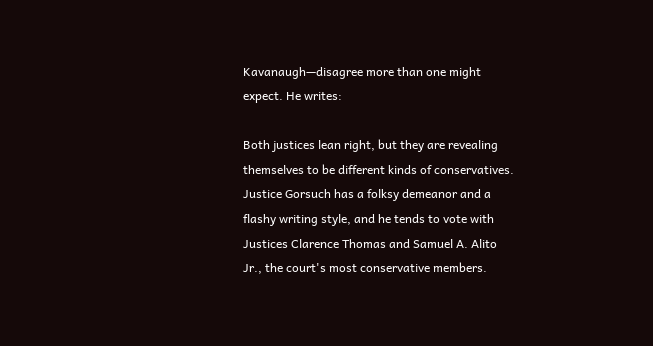Kavanaugh—disagree more than one might expect. He writes:

Both justices lean right, but they are revealing themselves to be different kinds of conservatives. Justice Gorsuch has a folksy demeanor and a flashy writing style, and he tends to vote with Justices Clarence Thomas and Samuel A. Alito Jr., the court's most conservative members.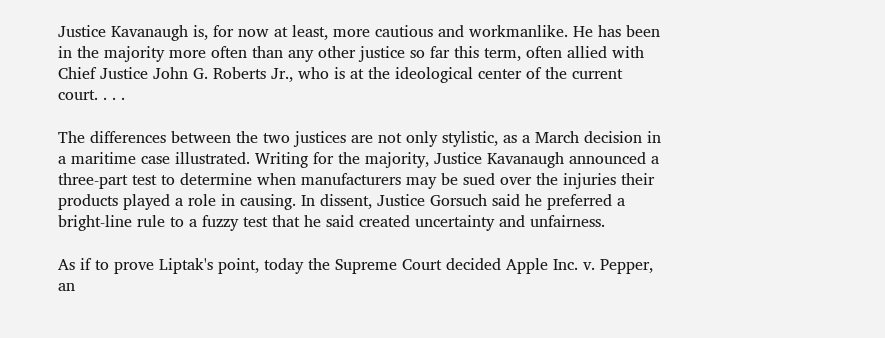Justice Kavanaugh is, for now at least, more cautious and workmanlike. He has been in the majority more often than any other justice so far this term, often allied with Chief Justice John G. Roberts Jr., who is at the ideological center of the current court. . . .

The differences between the two justices are not only stylistic, as a March decision in a maritime case illustrated. Writing for the majority, Justice Kavanaugh announced a three-part test to determine when manufacturers may be sued over the injuries their products played a role in causing. In dissent, Justice Gorsuch said he preferred a bright-line rule to a fuzzy test that he said created uncertainty and unfairness.

As if to prove Liptak's point, today the Supreme Court decided Apple Inc. v. Pepper, an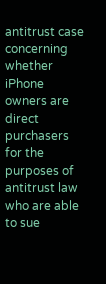antitrust case concerning whether iPhone owners are direct purchasers for the purposes of antitrust law who are able to sue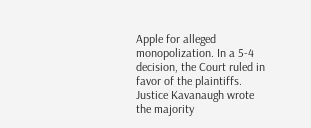Apple for alleged monopolization. In a 5-4 decision, the Court ruled in favor of the plaintiffs. Justice Kavanaugh wrote the majority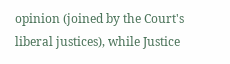opinion (joined by the Court's liberal justices), while Justice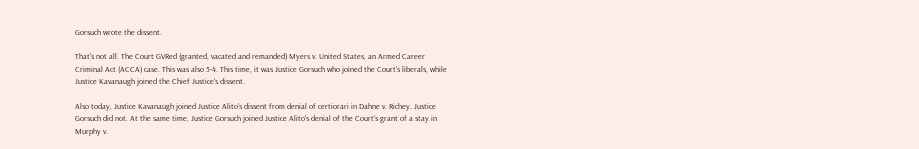Gorsuch wrote the dissent.

That's not all. The Court GVRed (granted, vacated and remanded) Myers v. United States, an Armed Career Criminal Act (ACCA) case. This was also 5-4. This time, it was Justice Gorsuch who joined the Court's liberals, while Justice Kavanaugh joined the Chief Justice's dissent.

Also today, Justice Kavanaugh joined Justice Alito's dissent from denial of certiorari in Dahne v. Richey. Justice Gorsuch did not. At the same time, Justice Gorsuch joined Justice Alito's denial of the Court's grant of a stay in Murphy v.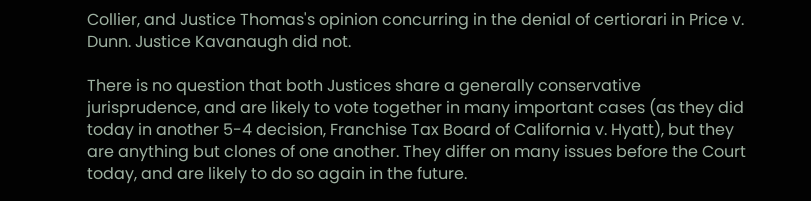Collier, and Justice Thomas's opinion concurring in the denial of certiorari in Price v. Dunn. Justice Kavanaugh did not.

There is no question that both Justices share a generally conservative jurisprudence, and are likely to vote together in many important cases (as they did today in another 5-4 decision, Franchise Tax Board of California v. Hyatt), but they are anything but clones of one another. They differ on many issues before the Court today, and are likely to do so again in the future.